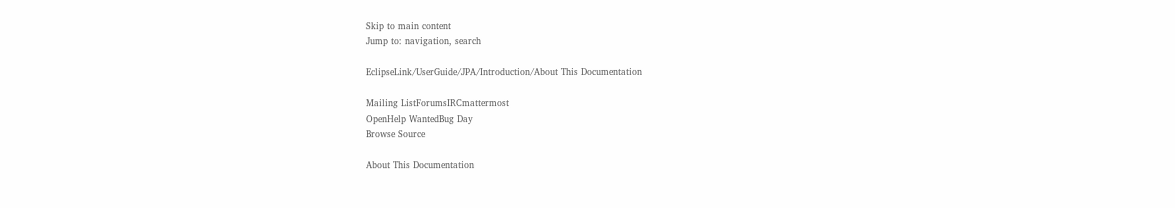Skip to main content
Jump to: navigation, search

EclipseLink/UserGuide/JPA/Introduction/About This Documentation

Mailing ListForumsIRCmattermost
OpenHelp WantedBug Day
Browse Source

About This Documentation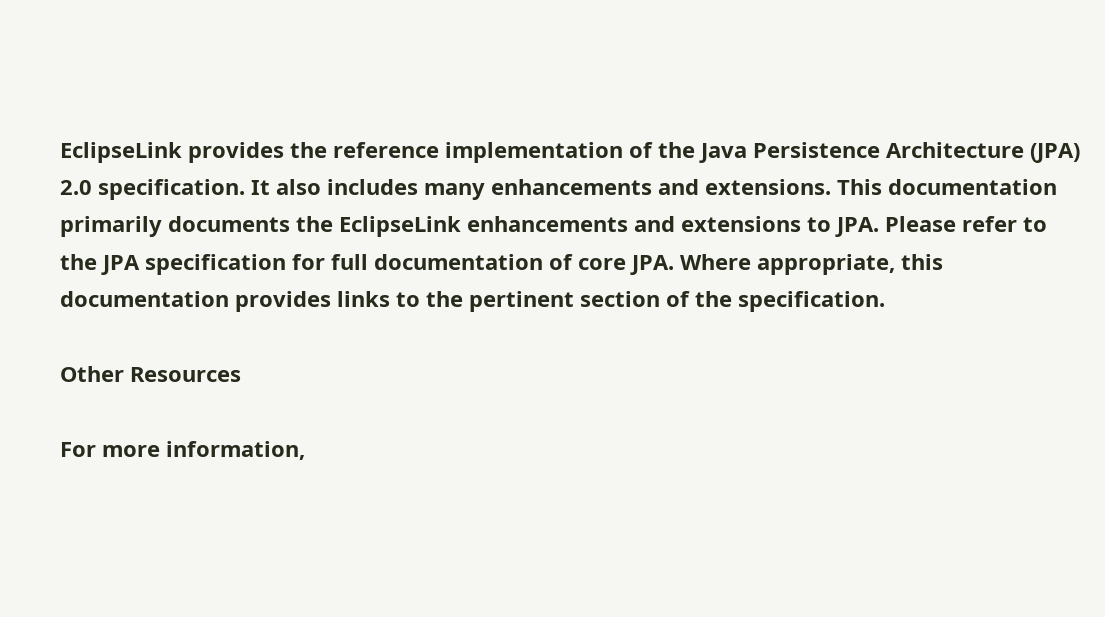EclipseLink provides the reference implementation of the Java Persistence Architecture (JPA) 2.0 specification. It also includes many enhancements and extensions. This documentation primarily documents the EclipseLink enhancements and extensions to JPA. Please refer to the JPA specification for full documentation of core JPA. Where appropriate, this documentation provides links to the pertinent section of the specification.

Other Resources

For more information,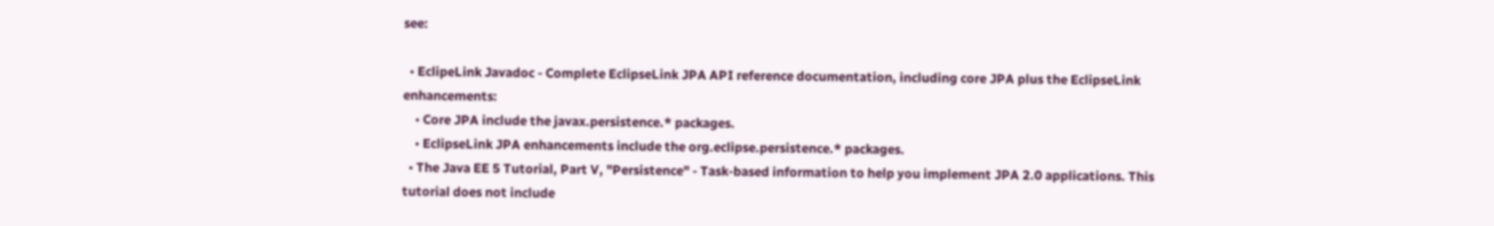see:

  • EclipeLink Javadoc - Complete EclipseLink JPA API reference documentation, including core JPA plus the EclipseLink enhancements:
    • Core JPA include the javax.persistence.* packages.
    • EclipseLink JPA enhancements include the org.eclipse.persistence.* packages.
  • The Java EE 5 Tutorial, Part V, "Persistence" - Task-based information to help you implement JPA 2.0 applications. This tutorial does not include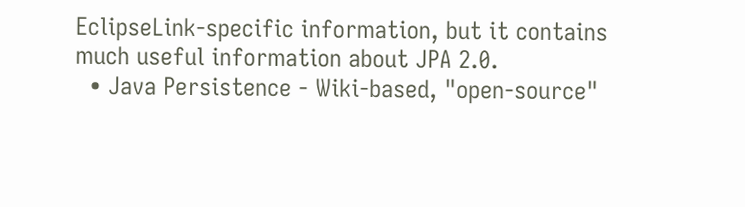EclipseLink-specific information, but it contains much useful information about JPA 2.0.
  • Java Persistence - Wiki-based, "open-source"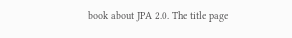book about JPA 2.0. The title page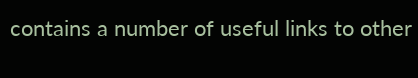contains a number of useful links to other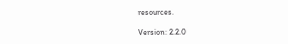resources.

Version: 2.2.0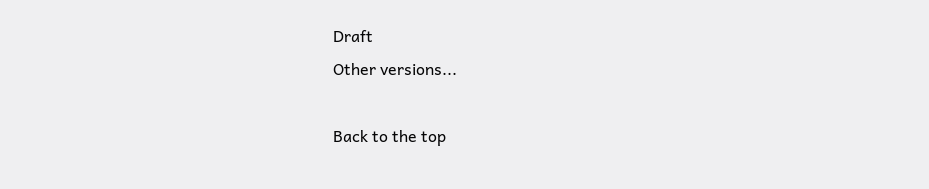Draft
Other versions...

Back to the top